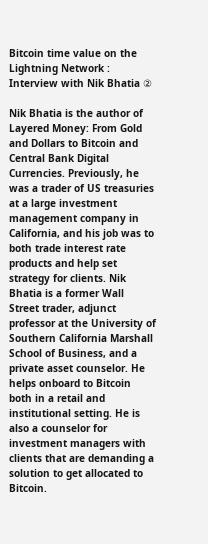Bitcoin time value on the Lightning Network : Interview with Nik Bhatia ②

Nik Bhatia is the author of Layered Money: From Gold and Dollars to Bitcoin and Central Bank Digital Currencies. Previously, he was a trader of US treasuries at a large investment management company in California, and his job was to both trade interest rate products and help set strategy for clients. Nik Bhatia is a former Wall Street trader, adjunct professor at the University of Southern California Marshall School of Business, and a private asset counselor. He helps onboard to Bitcoin both in a retail and institutional setting. He is also a counselor for investment managers with clients that are demanding a solution to get allocated to Bitcoin.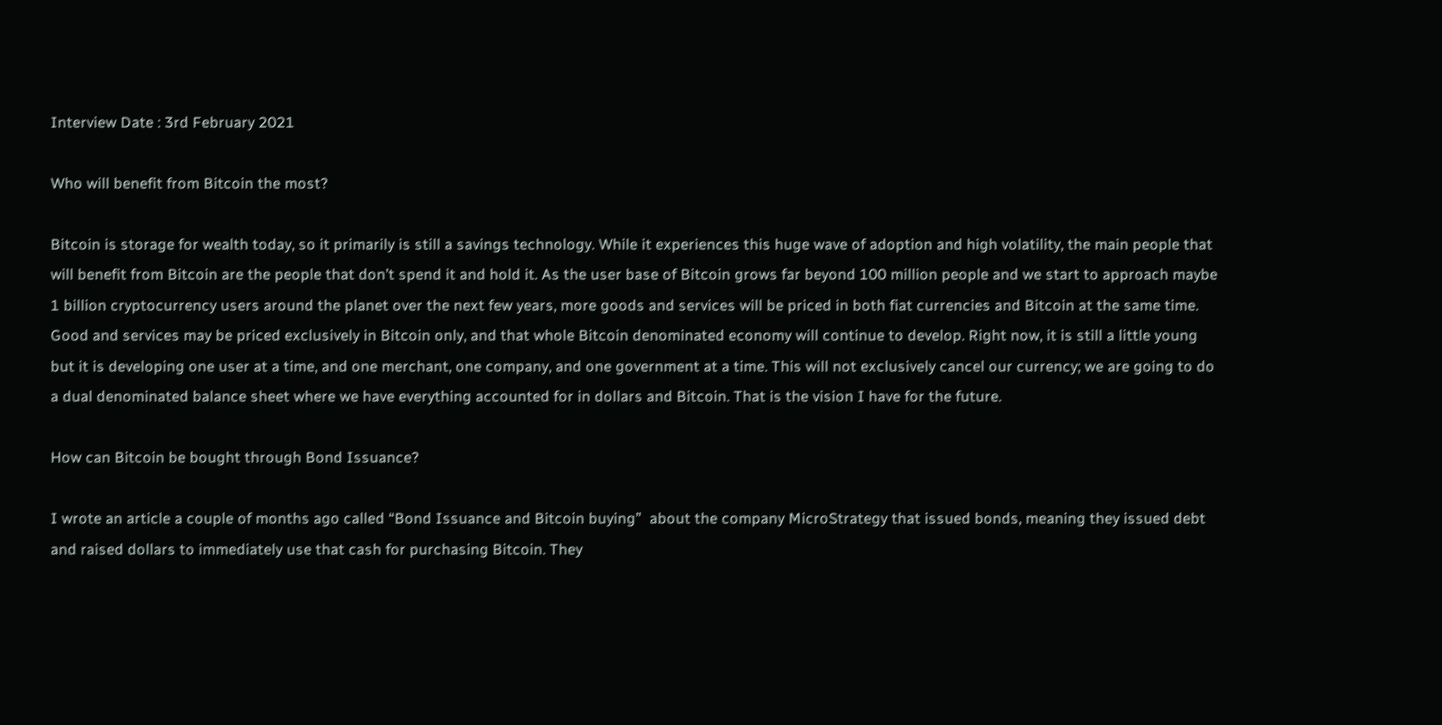Interview Date : 3rd February 2021

Who will benefit from Bitcoin the most?

Bitcoin is storage for wealth today, so it primarily is still a savings technology. While it experiences this huge wave of adoption and high volatility, the main people that will benefit from Bitcoin are the people that don’t spend it and hold it. As the user base of Bitcoin grows far beyond 100 million people and we start to approach maybe 1 billion cryptocurrency users around the planet over the next few years, more goods and services will be priced in both fiat currencies and Bitcoin at the same time. Good and services may be priced exclusively in Bitcoin only, and that whole Bitcoin denominated economy will continue to develop. Right now, it is still a little young but it is developing one user at a time, and one merchant, one company, and one government at a time. This will not exclusively cancel our currency; we are going to do a dual denominated balance sheet where we have everything accounted for in dollars and Bitcoin. That is the vision I have for the future.

How can Bitcoin be bought through Bond Issuance?

I wrote an article a couple of months ago called “Bond Issuance and Bitcoin buying”  about the company MicroStrategy that issued bonds, meaning they issued debt and raised dollars to immediately use that cash for purchasing Bitcoin. They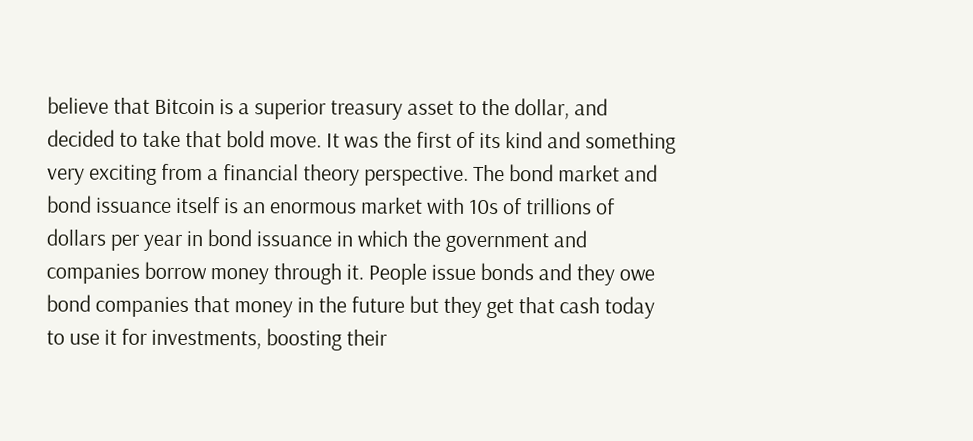believe that Bitcoin is a superior treasury asset to the dollar, and decided to take that bold move. It was the first of its kind and something very exciting from a financial theory perspective. The bond market and bond issuance itself is an enormous market with 10s of trillions of dollars per year in bond issuance in which the government and companies borrow money through it. People issue bonds and they owe bond companies that money in the future but they get that cash today to use it for investments, boosting their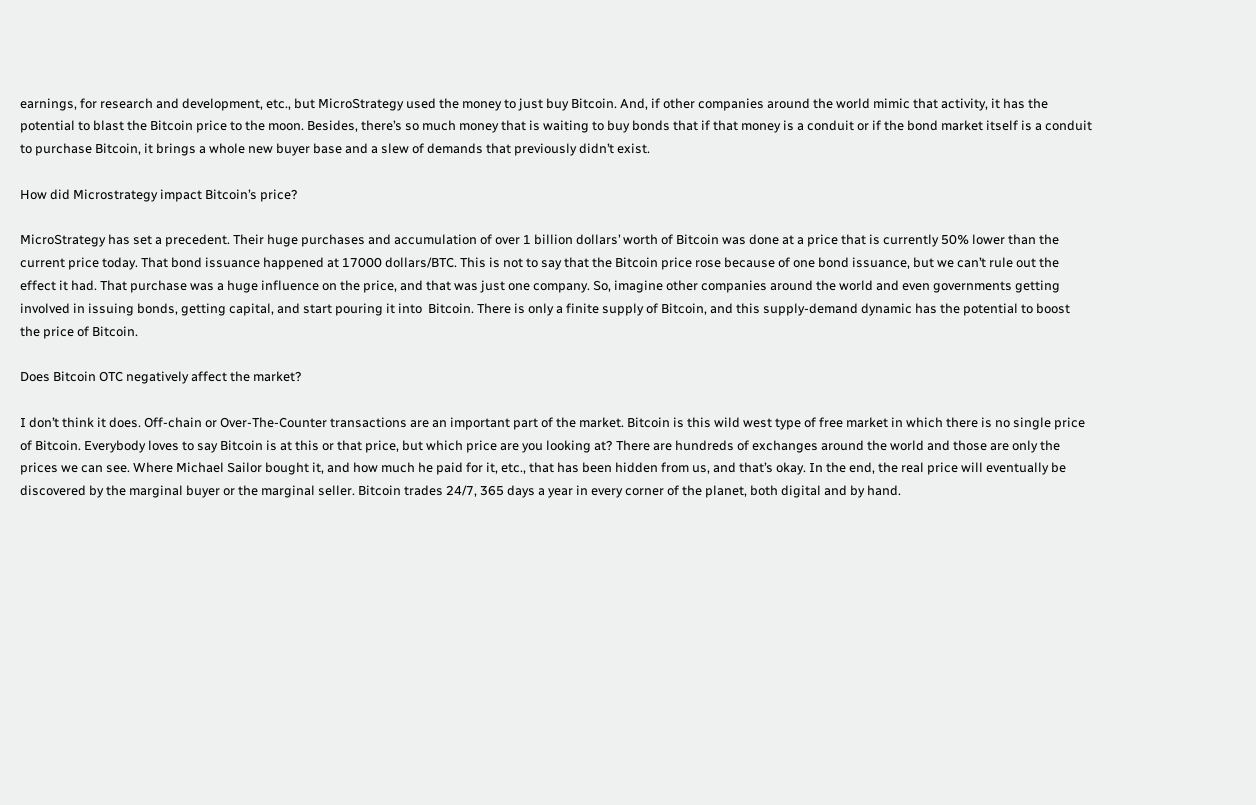earnings, for research and development, etc., but MicroStrategy used the money to just buy Bitcoin. And, if other companies around the world mimic that activity, it has the potential to blast the Bitcoin price to the moon. Besides, there’s so much money that is waiting to buy bonds that if that money is a conduit or if the bond market itself is a conduit to purchase Bitcoin, it brings a whole new buyer base and a slew of demands that previously didn’t exist.

How did Microstrategy impact Bitcoin’s price?

MicroStrategy has set a precedent. Their huge purchases and accumulation of over 1 billion dollars’ worth of Bitcoin was done at a price that is currently 50% lower than the current price today. That bond issuance happened at 17000 dollars/BTC. This is not to say that the Bitcoin price rose because of one bond issuance, but we can’t rule out the effect it had. That purchase was a huge influence on the price, and that was just one company. So, imagine other companies around the world and even governments getting involved in issuing bonds, getting capital, and start pouring it into  Bitcoin. There is only a finite supply of Bitcoin, and this supply-demand dynamic has the potential to boost the price of Bitcoin.

Does Bitcoin OTC negatively affect the market?

I don’t think it does. Off-chain or Over-The-Counter transactions are an important part of the market. Bitcoin is this wild west type of free market in which there is no single price of Bitcoin. Everybody loves to say Bitcoin is at this or that price, but which price are you looking at? There are hundreds of exchanges around the world and those are only the prices we can see. Where Michael Sailor bought it, and how much he paid for it, etc., that has been hidden from us, and that’s okay. In the end, the real price will eventually be discovered by the marginal buyer or the marginal seller. Bitcoin trades 24/7, 365 days a year in every corner of the planet, both digital and by hand.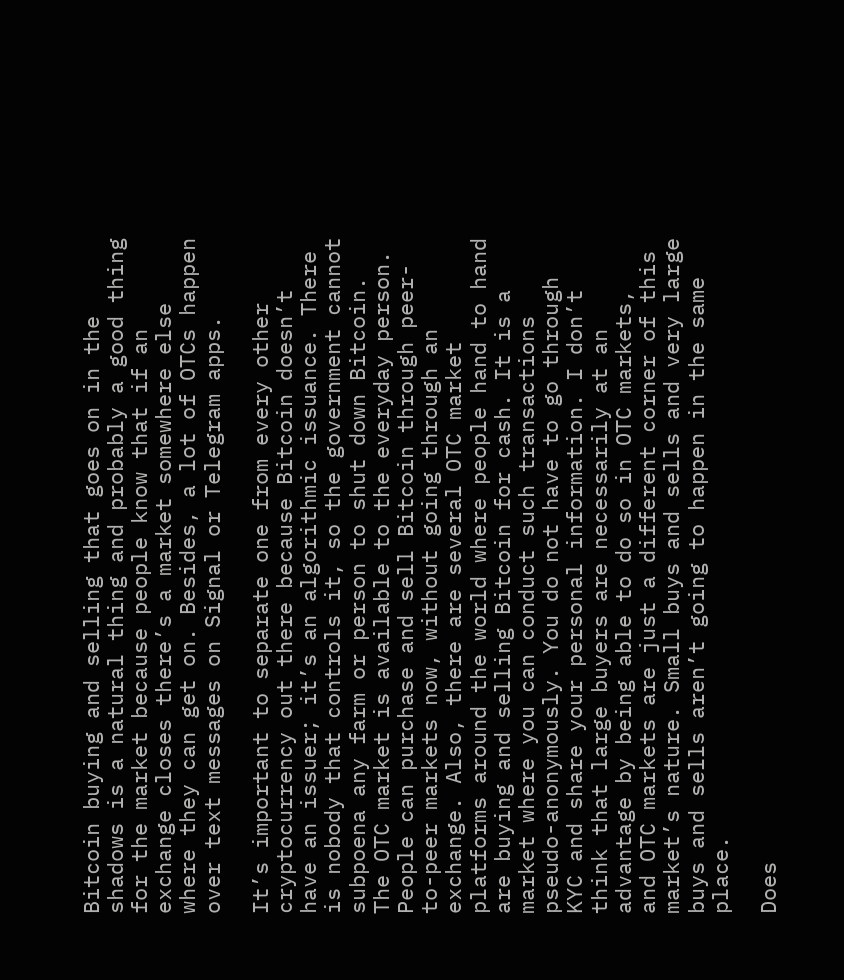Bitcoin buying and selling that goes on in the shadows is a natural thing and probably a good thing for the market because people know that if an exchange closes there’s a market somewhere else where they can get on. Besides, a lot of OTCs happen over text messages on Signal or Telegram apps.

It’s important to separate one from every other cryptocurrency out there because Bitcoin doesn’t have an issuer; it’s an algorithmic issuance. There is nobody that controls it, so the government cannot subpoena any farm or person to shut down Bitcoin. The OTC market is available to the everyday person. People can purchase and sell Bitcoin through peer-to-peer markets now, without going through an exchange. Also, there are several OTC market platforms around the world where people hand to hand are buying and selling Bitcoin for cash. It is a market where you can conduct such transactions pseudo-anonymously. You do not have to go through KYC and share your personal information. I don’t think that large buyers are necessarily at an advantage by being able to do so in OTC markets,  and OTC markets are just a different corner of this market’s nature. Small buys and sells and very large buys and sells aren’t going to happen in the same place.

Does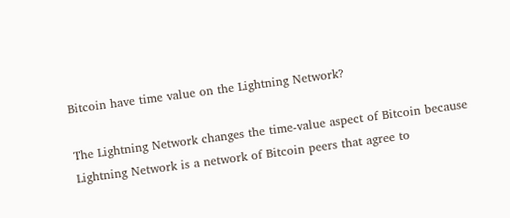Bitcoin have time value on the Lightning Network?

The Lightning Network changes the time-value aspect of Bitcoin because Lightning Network is a network of Bitcoin peers that agree to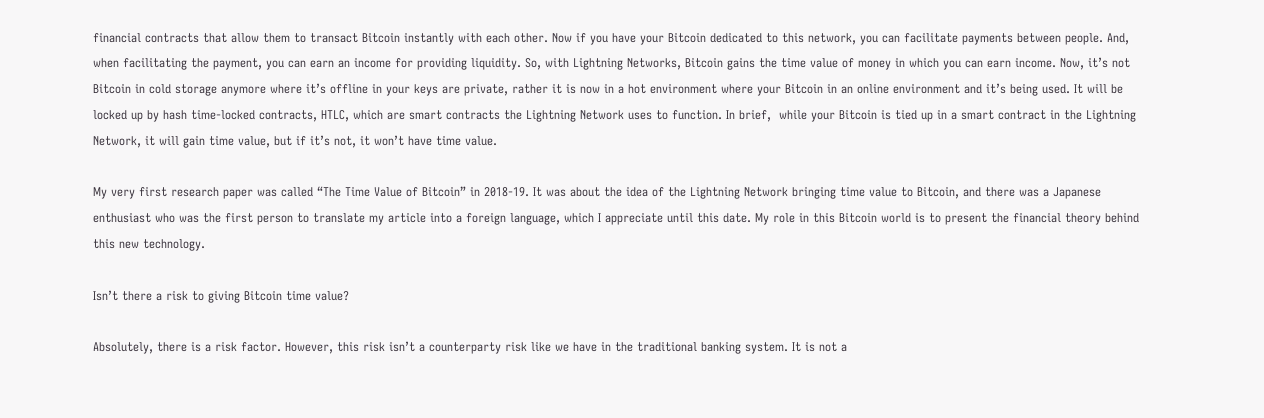financial contracts that allow them to transact Bitcoin instantly with each other. Now if you have your Bitcoin dedicated to this network, you can facilitate payments between people. And, when facilitating the payment, you can earn an income for providing liquidity. So, with Lightning Networks, Bitcoin gains the time value of money in which you can earn income. Now, it’s not Bitcoin in cold storage anymore where it’s offline in your keys are private, rather it is now in a hot environment where your Bitcoin in an online environment and it’s being used. It will be locked up by hash time-locked contracts, HTLC, which are smart contracts the Lightning Network uses to function. In brief,  while your Bitcoin is tied up in a smart contract in the Lightning Network, it will gain time value, but if it’s not, it won’t have time value.

My very first research paper was called “The Time Value of Bitcoin” in 2018-19. It was about the idea of the Lightning Network bringing time value to Bitcoin, and there was a Japanese enthusiast who was the first person to translate my article into a foreign language, which I appreciate until this date. My role in this Bitcoin world is to present the financial theory behind this new technology.

Isn’t there a risk to giving Bitcoin time value?

Absolutely, there is a risk factor. However, this risk isn’t a counterparty risk like we have in the traditional banking system. It is not a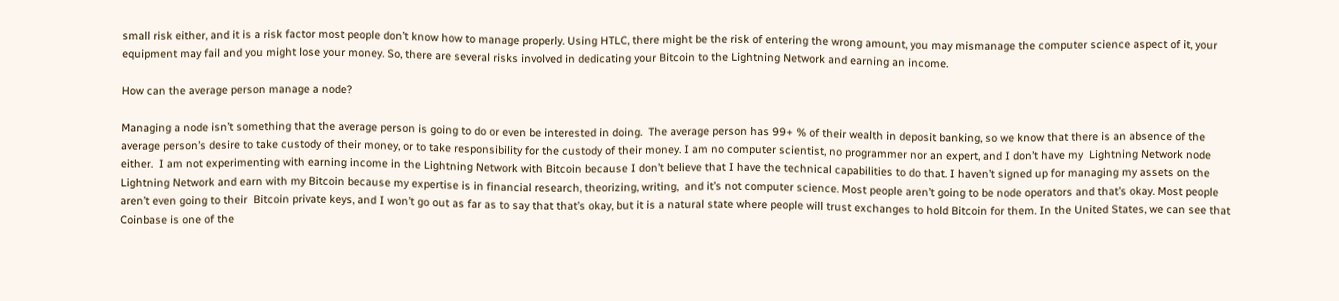small risk either, and it is a risk factor most people don’t know how to manage properly. Using HTLC, there might be the risk of entering the wrong amount, you may mismanage the computer science aspect of it, your equipment may fail and you might lose your money. So, there are several risks involved in dedicating your Bitcoin to the Lightning Network and earning an income.

How can the average person manage a node?

Managing a node isn’t something that the average person is going to do or even be interested in doing.  The average person has 99+ % of their wealth in deposit banking, so we know that there is an absence of the average person’s desire to take custody of their money, or to take responsibility for the custody of their money. I am no computer scientist, no programmer nor an expert, and I don’t have my  Lightning Network node either.  I am not experimenting with earning income in the Lightning Network with Bitcoin because I don’t believe that I have the technical capabilities to do that. I haven’t signed up for managing my assets on the Lightning Network and earn with my Bitcoin because my expertise is in financial research, theorizing, writing,  and it’s not computer science. Most people aren’t going to be node operators and that’s okay. Most people aren’t even going to their  Bitcoin private keys, and I won’t go out as far as to say that that’s okay, but it is a natural state where people will trust exchanges to hold Bitcoin for them. In the United States, we can see that Coinbase is one of the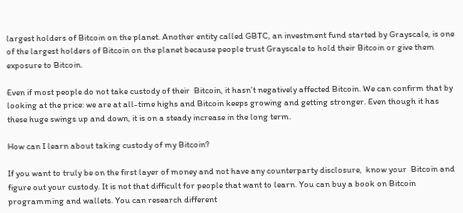largest holders of Bitcoin on the planet. Another entity called GBTC, an investment fund started by Grayscale, is one of the largest holders of Bitcoin on the planet because people trust Grayscale to hold their Bitcoin or give them exposure to Bitcoin.

Even if most people do not take custody of their  Bitcoin, it hasn’t negatively affected Bitcoin. We can confirm that by looking at the price: we are at all-time highs and Bitcoin keeps growing and getting stronger. Even though it has these huge swings up and down, it is on a steady increase in the long term.

How can I learn about taking custody of my Bitcoin?

If you want to truly be on the first layer of money and not have any counterparty disclosure,  know your  Bitcoin and figure out your custody. It is not that difficult for people that want to learn. You can buy a book on Bitcoin programming and wallets. You can research different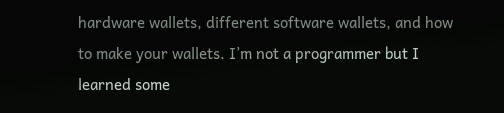hardware wallets, different software wallets, and how to make your wallets. I’m not a programmer but I learned some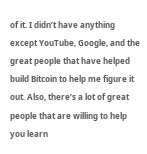of it. I didn’t have anything except YouTube, Google, and the great people that have helped build Bitcoin to help me figure it out. Also, there’s a lot of great people that are willing to help you learn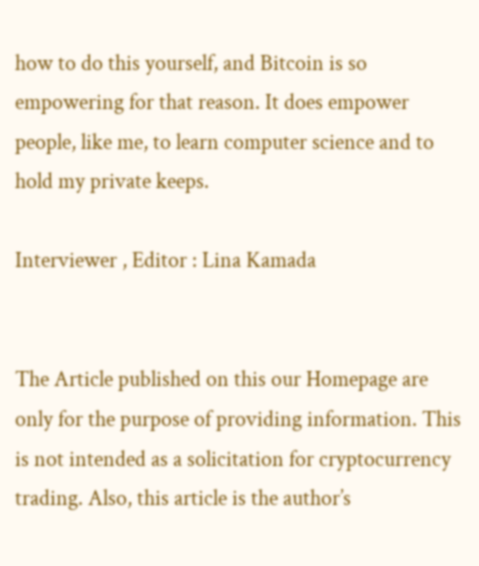how to do this yourself, and Bitcoin is so empowering for that reason. It does empower people, like me, to learn computer science and to hold my private keeps.

Interviewer , Editor : Lina Kamada


The Article published on this our Homepage are only for the purpose of providing information. This is not intended as a solicitation for cryptocurrency trading. Also, this article is the author’s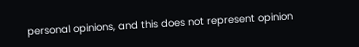personal opinions, and this does not represent opinion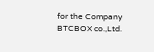for the Company BTCBOX co.,Ltd.